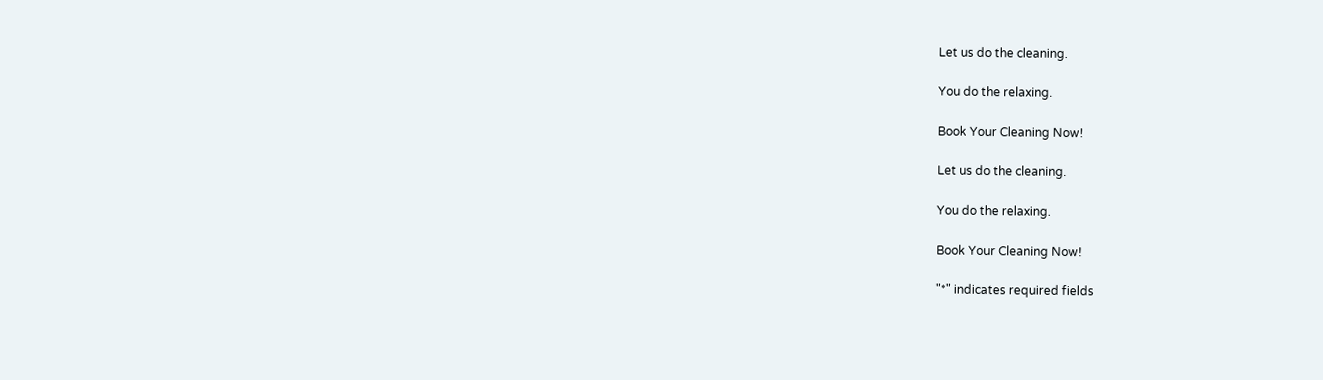Let us do the cleaning.

You do the relaxing.

Book Your Cleaning Now!

Let us do the cleaning.

You do the relaxing.

Book Your Cleaning Now!

"*" indicates required fields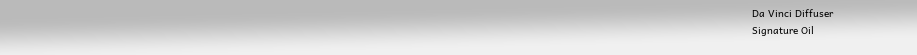Da Vinci Diffuser
Signature Oil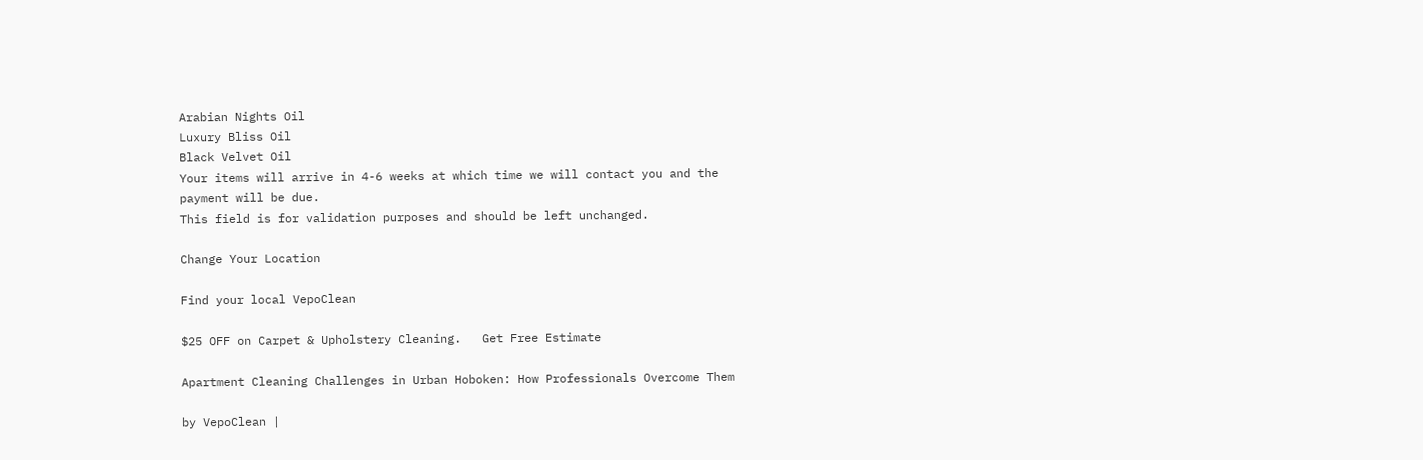Arabian Nights Oil
Luxury Bliss Oil
Black Velvet Oil
Your items will arrive in 4-6 weeks at which time we will contact you and the payment will be due.
This field is for validation purposes and should be left unchanged.

Change Your Location

Find your local VepoClean

$25 OFF on Carpet & Upholstery Cleaning.   Get Free Estimate

Apartment Cleaning Challenges in Urban Hoboken: How Professionals Overcome Them

by VepoClean |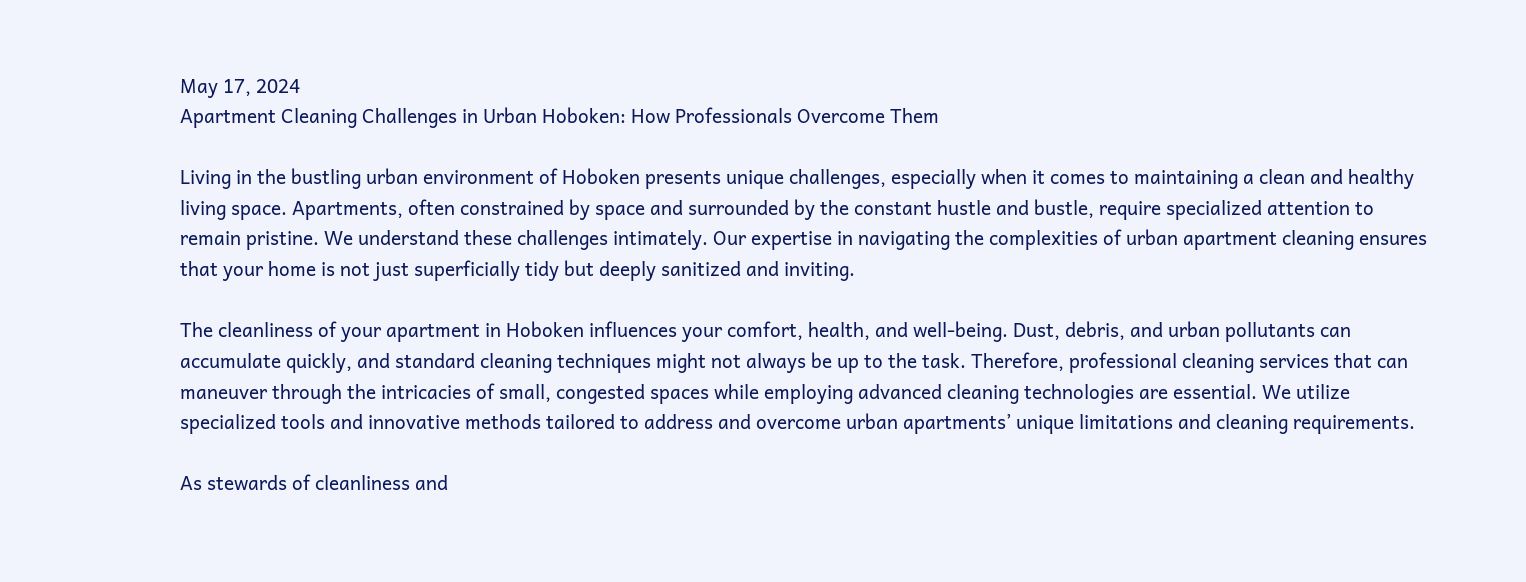May 17, 2024
Apartment Cleaning Challenges in Urban Hoboken: How Professionals Overcome Them

Living in the bustling urban environment of Hoboken presents unique challenges, especially when it comes to maintaining a clean and healthy living space. Apartments, often constrained by space and surrounded by the constant hustle and bustle, require specialized attention to remain pristine. We understand these challenges intimately. Our expertise in navigating the complexities of urban apartment cleaning ensures that your home is not just superficially tidy but deeply sanitized and inviting.

The cleanliness of your apartment in Hoboken influences your comfort, health, and well-being. Dust, debris, and urban pollutants can accumulate quickly, and standard cleaning techniques might not always be up to the task. Therefore, professional cleaning services that can maneuver through the intricacies of small, congested spaces while employing advanced cleaning technologies are essential. We utilize specialized tools and innovative methods tailored to address and overcome urban apartments’ unique limitations and cleaning requirements.

As stewards of cleanliness and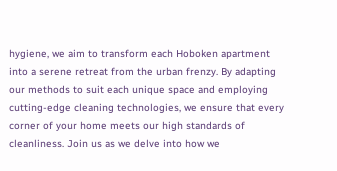hygiene, we aim to transform each Hoboken apartment into a serene retreat from the urban frenzy. By adapting our methods to suit each unique space and employing cutting-edge cleaning technologies, we ensure that every corner of your home meets our high standards of cleanliness. Join us as we delve into how we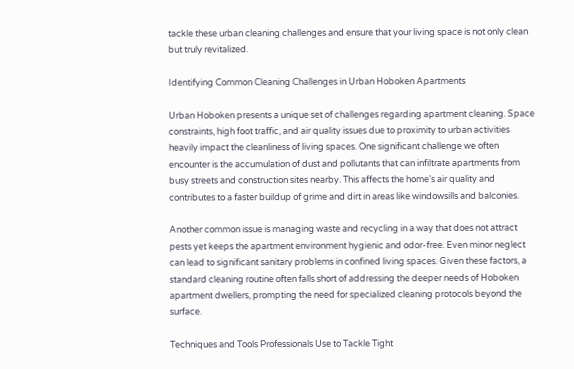tackle these urban cleaning challenges and ensure that your living space is not only clean but truly revitalized.

Identifying Common Cleaning Challenges in Urban Hoboken Apartments

Urban Hoboken presents a unique set of challenges regarding apartment cleaning. Space constraints, high foot traffic, and air quality issues due to proximity to urban activities heavily impact the cleanliness of living spaces. One significant challenge we often encounter is the accumulation of dust and pollutants that can infiltrate apartments from busy streets and construction sites nearby. This affects the home’s air quality and contributes to a faster buildup of grime and dirt in areas like windowsills and balconies.

Another common issue is managing waste and recycling in a way that does not attract pests yet keeps the apartment environment hygienic and odor-free. Even minor neglect can lead to significant sanitary problems in confined living spaces. Given these factors, a standard cleaning routine often falls short of addressing the deeper needs of Hoboken apartment dwellers, prompting the need for specialized cleaning protocols beyond the surface.

Techniques and Tools Professionals Use to Tackle Tight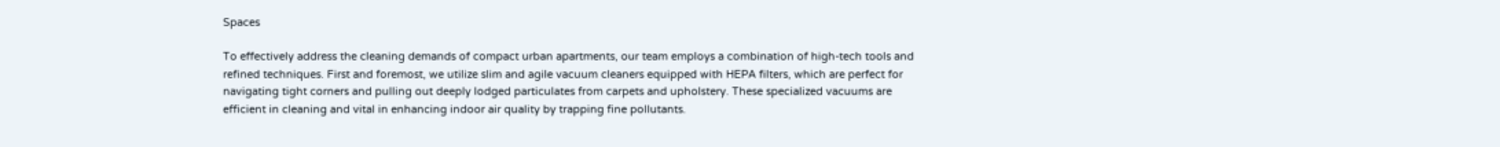Spaces

To effectively address the cleaning demands of compact urban apartments, our team employs a combination of high-tech tools and refined techniques. First and foremost, we utilize slim and agile vacuum cleaners equipped with HEPA filters, which are perfect for navigating tight corners and pulling out deeply lodged particulates from carpets and upholstery. These specialized vacuums are efficient in cleaning and vital in enhancing indoor air quality by trapping fine pollutants.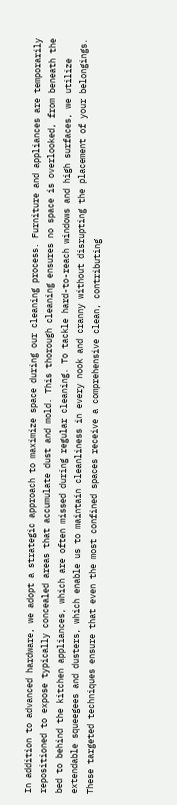In addition to advanced hardware, we adopt a strategic approach to maximize space during our cleaning process. Furniture and appliances are temporarily repositioned to expose typically concealed areas that accumulate dust and mold. This thorough cleaning ensures no space is overlooked, from beneath the bed to behind the kitchen appliances, which are often missed during regular cleaning. To tackle hard-to-reach windows and high surfaces, we utilize extendable squeegees and dusters, which enable us to maintain cleanliness in every nook and cranny without disrupting the placement of your belongings. These targeted techniques ensure that even the most confined spaces receive a comprehensive clean, contributing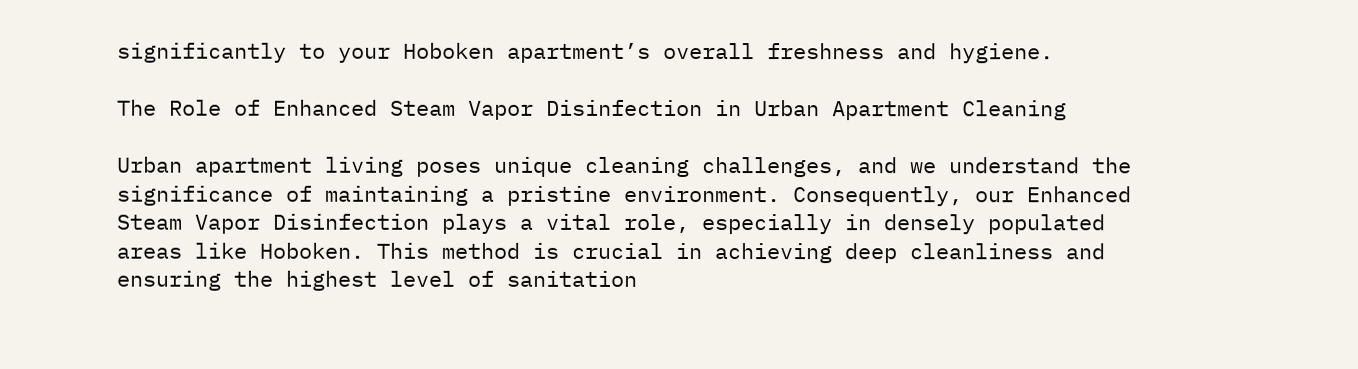significantly to your Hoboken apartment’s overall freshness and hygiene.

The Role of Enhanced Steam Vapor Disinfection in Urban Apartment Cleaning

Urban apartment living poses unique cleaning challenges, and we understand the significance of maintaining a pristine environment. Consequently, our Enhanced Steam Vapor Disinfection plays a vital role, especially in densely populated areas like Hoboken. This method is crucial in achieving deep cleanliness and ensuring the highest level of sanitation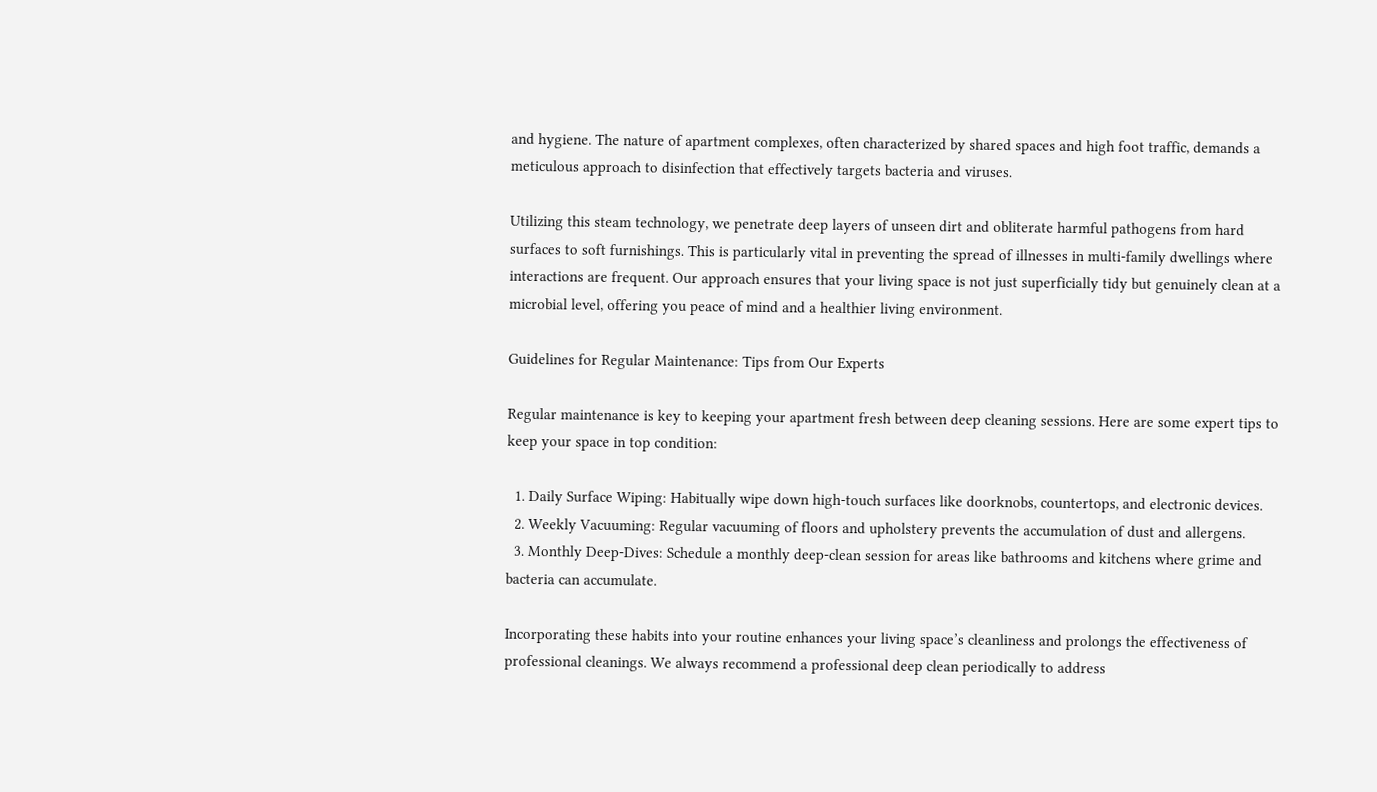and hygiene. The nature of apartment complexes, often characterized by shared spaces and high foot traffic, demands a meticulous approach to disinfection that effectively targets bacteria and viruses.

Utilizing this steam technology, we penetrate deep layers of unseen dirt and obliterate harmful pathogens from hard surfaces to soft furnishings. This is particularly vital in preventing the spread of illnesses in multi-family dwellings where interactions are frequent. Our approach ensures that your living space is not just superficially tidy but genuinely clean at a microbial level, offering you peace of mind and a healthier living environment.

Guidelines for Regular Maintenance: Tips from Our Experts

Regular maintenance is key to keeping your apartment fresh between deep cleaning sessions. Here are some expert tips to keep your space in top condition:

  1. Daily Surface Wiping: Habitually wipe down high-touch surfaces like doorknobs, countertops, and electronic devices.
  2. Weekly Vacuuming: Regular vacuuming of floors and upholstery prevents the accumulation of dust and allergens.
  3. Monthly Deep-Dives: Schedule a monthly deep-clean session for areas like bathrooms and kitchens where grime and bacteria can accumulate.

Incorporating these habits into your routine enhances your living space’s cleanliness and prolongs the effectiveness of professional cleanings. We always recommend a professional deep clean periodically to address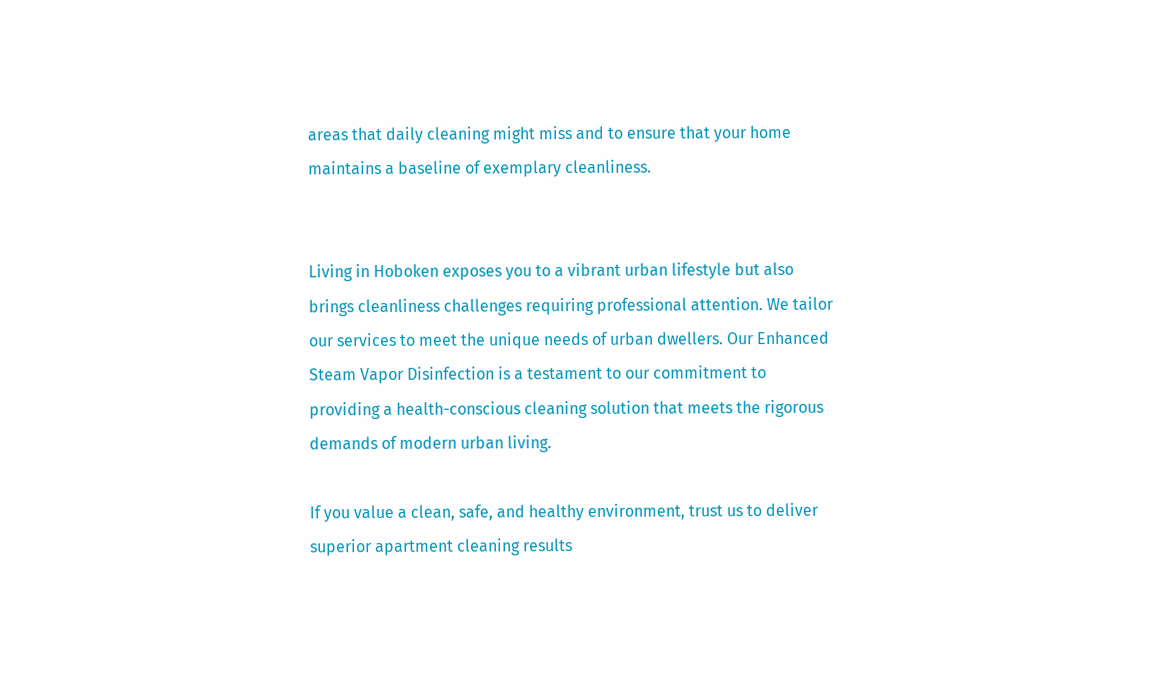areas that daily cleaning might miss and to ensure that your home maintains a baseline of exemplary cleanliness.


Living in Hoboken exposes you to a vibrant urban lifestyle but also brings cleanliness challenges requiring professional attention. We tailor our services to meet the unique needs of urban dwellers. Our Enhanced Steam Vapor Disinfection is a testament to our commitment to providing a health-conscious cleaning solution that meets the rigorous demands of modern urban living.

If you value a clean, safe, and healthy environment, trust us to deliver superior apartment cleaning results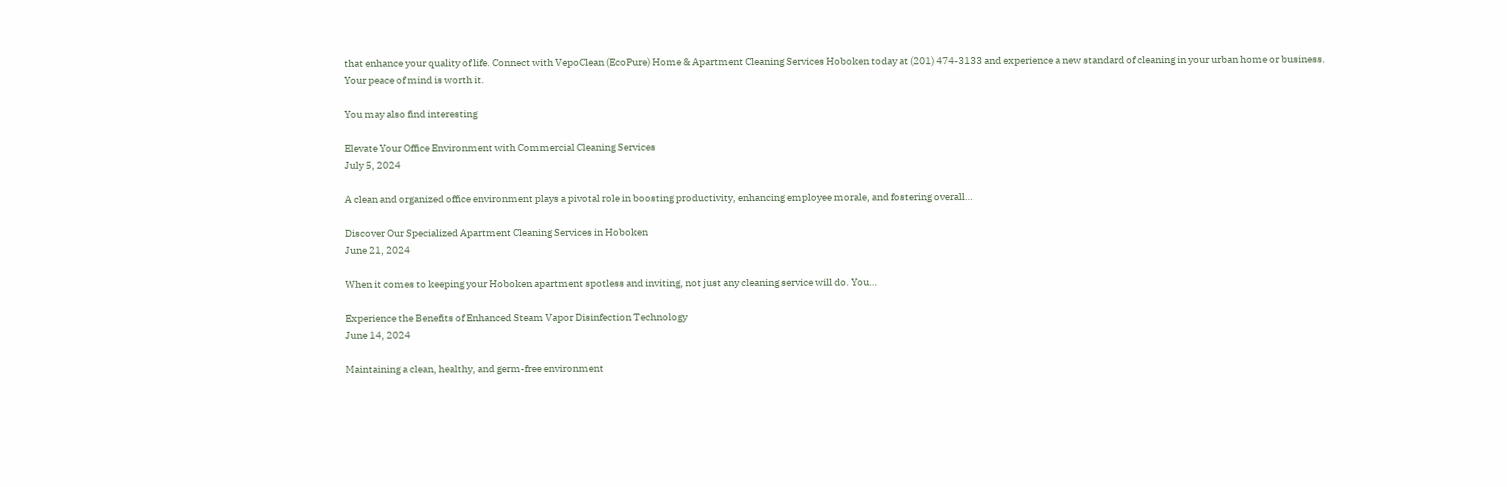that enhance your quality of life. Connect with VepoClean (EcoPure) Home & Apartment Cleaning Services Hoboken today at (201) 474-3133 and experience a new standard of cleaning in your urban home or business. Your peace of mind is worth it.

You may also find interesting

Elevate Your Office Environment with Commercial Cleaning Services
July 5, 2024

A clean and organized office environment plays a pivotal role in boosting productivity, enhancing employee morale, and fostering overall…

Discover Our Specialized Apartment Cleaning Services in Hoboken
June 21, 2024

When it comes to keeping your Hoboken apartment spotless and inviting, not just any cleaning service will do. You…

Experience the Benefits of Enhanced Steam Vapor Disinfection Technology
June 14, 2024

Maintaining a clean, healthy, and germ-free environment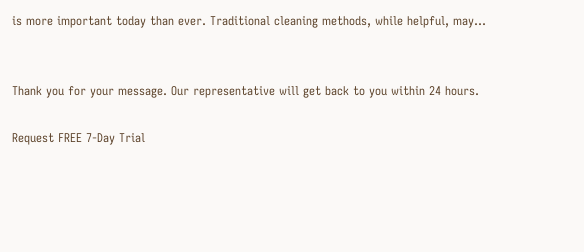is more important today than ever. Traditional cleaning methods, while helpful, may…


Thank you for your message. Our representative will get back to you within 24 hours.

Request FREE 7-Day Trial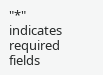"*" indicates required fields